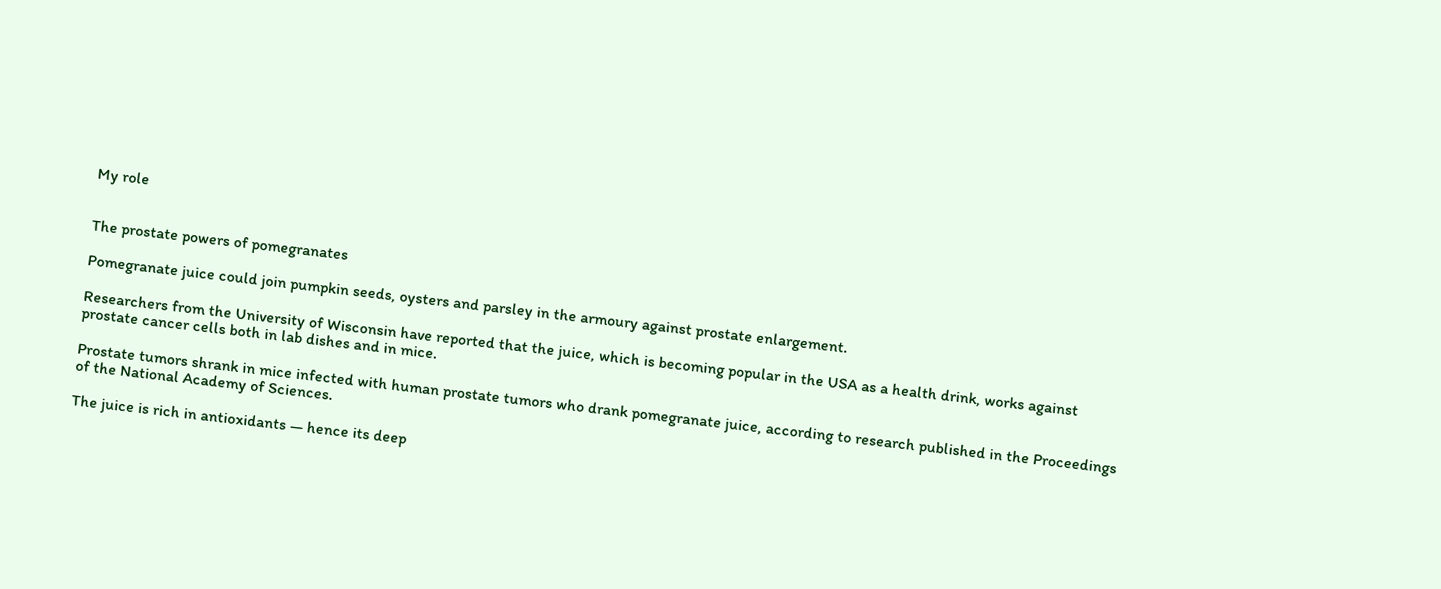My role


The prostate powers of pomegranates

Pomegranate juice could join pumpkin seeds, oysters and parsley in the armoury against prostate enlargement.

Researchers from the University of Wisconsin have reported that the juice, which is becoming popular in the USA as a health drink, works against prostate cancer cells both in lab dishes and in mice.

Prostate tumors shrank in mice infected with human prostate tumors who drank pomegranate juice, according to research published in the Proceedings of the National Academy of Sciences.

The juice is rich in antioxidants — hence its deep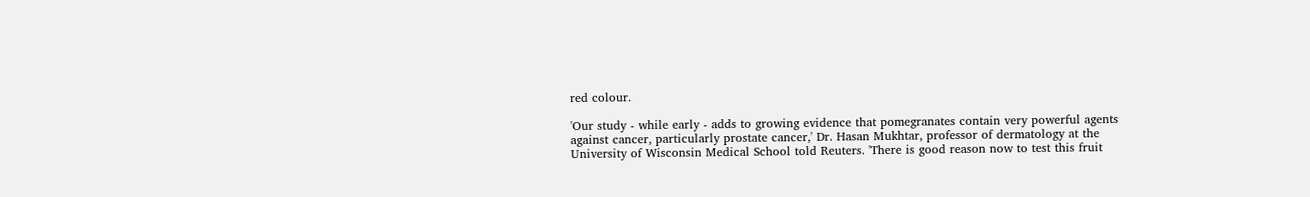red colour.

'Our study - while early - adds to growing evidence that pomegranates contain very powerful agents against cancer, particularly prostate cancer,' Dr. Hasan Mukhtar, professor of dermatology at the University of Wisconsin Medical School told Reuters. 'There is good reason now to test this fruit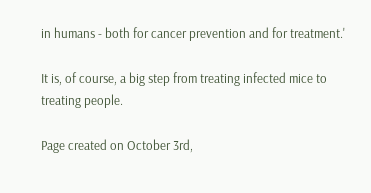in humans - both for cancer prevention and for treatment.'

It is, of course, a big step from treating infected mice to treating people.

Page created on October 3rd,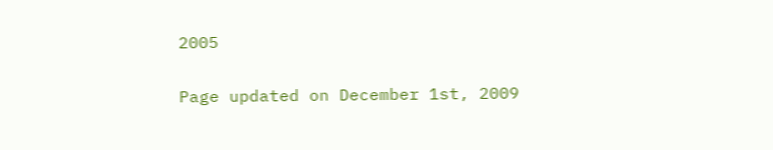2005

Page updated on December 1st, 2009